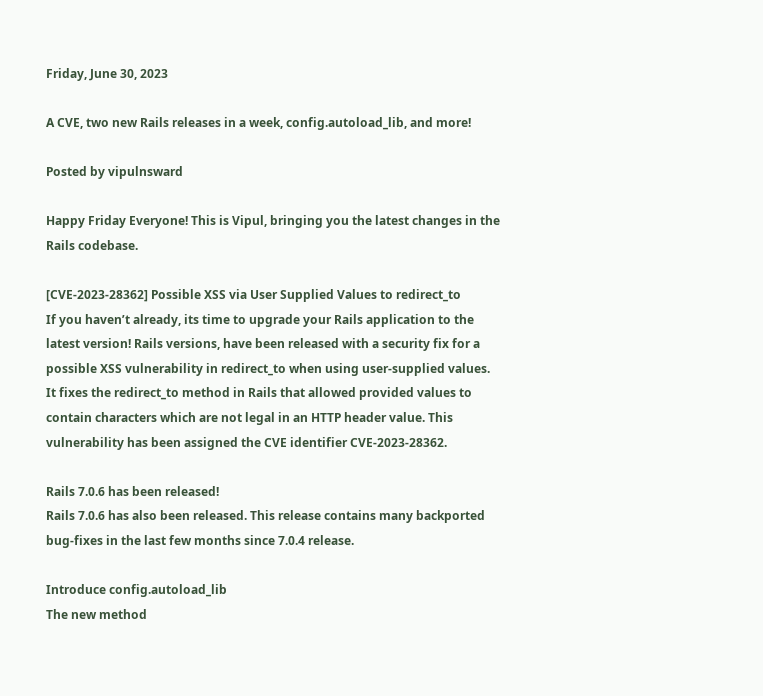Friday, June 30, 2023

A CVE, two new Rails releases in a week, config.autoload_lib, and more!

Posted by vipulnsward

Happy Friday Everyone! This is Vipul, bringing you the latest changes in the Rails codebase.

[CVE-2023-28362] Possible XSS via User Supplied Values to redirect_to
If you haven’t already, its time to upgrade your Rails application to the latest version! Rails versions, have been released with a security fix for a possible XSS vulnerability in redirect_to when using user-supplied values. It fixes the redirect_to method in Rails that allowed provided values to contain characters which are not legal in an HTTP header value. This vulnerability has been assigned the CVE identifier CVE-2023-28362.

Rails 7.0.6 has been released!
Rails 7.0.6 has also been released. This release contains many backported bug-fixes in the last few months since 7.0.4 release.

Introduce config.autoload_lib
The new method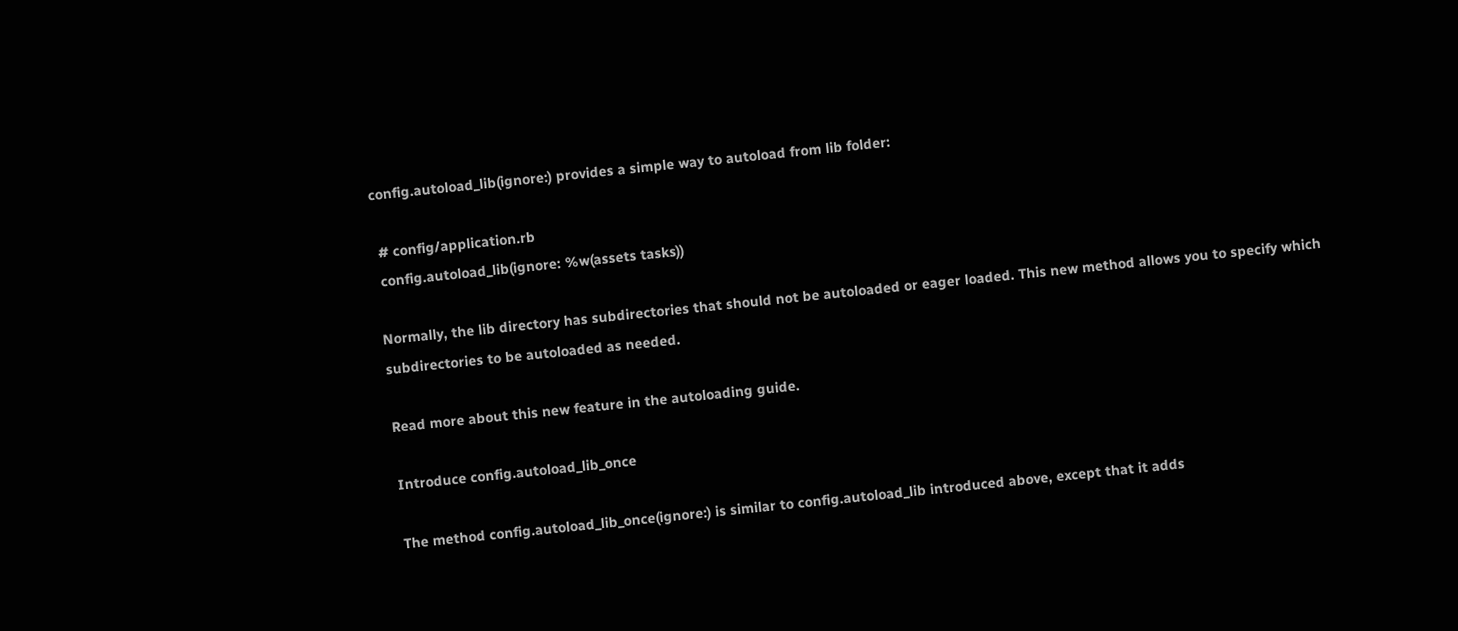config.autoload_lib(ignore:) provides a simple way to autoload from lib folder:

 # config/application.rb
 config.autoload_lib(ignore: %w(assets tasks))

Normally, the lib directory has subdirectories that should not be autoloaded or eager loaded. This new method allows you to specify which subdirectories to be autoloaded as needed.

Read more about this new feature in the autoloading guide.

Introduce config.autoload_lib_once

The method config.autoload_lib_once(ignore:) is similar to config.autoload_lib introduced above, except that it adds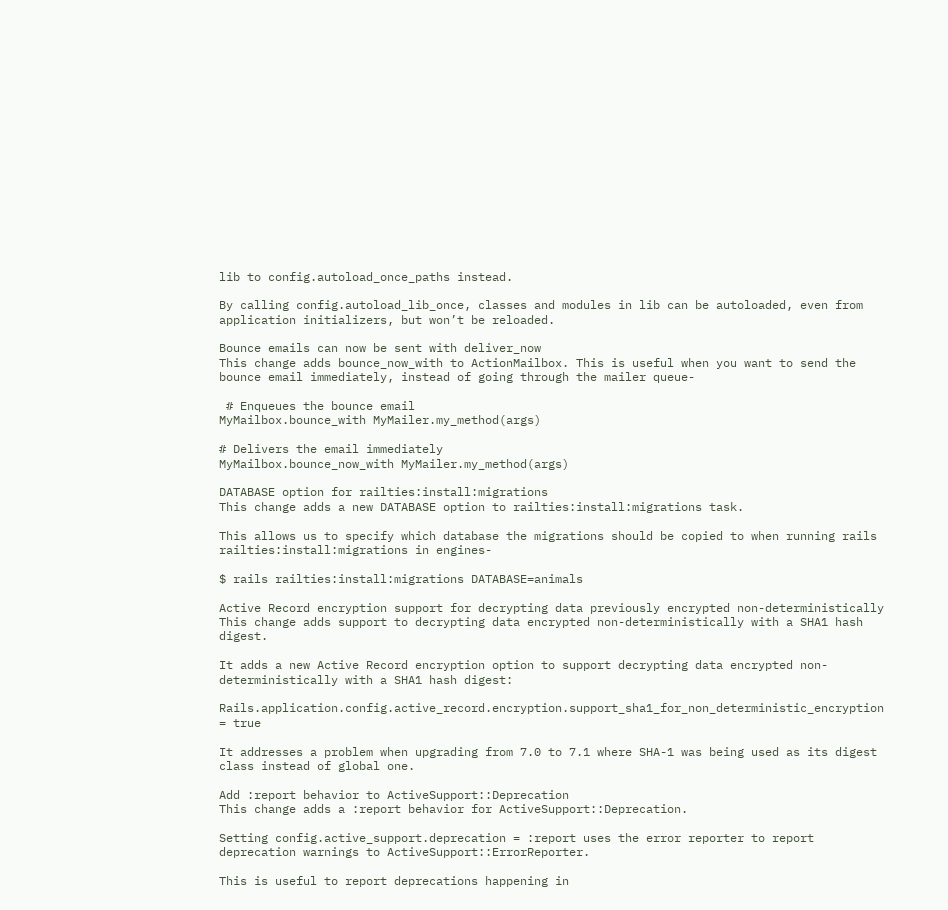lib to config.autoload_once_paths instead.

By calling config.autoload_lib_once, classes and modules in lib can be autoloaded, even from application initializers, but won’t be reloaded.

Bounce emails can now be sent with deliver_now
This change adds bounce_now_with to ActionMailbox. This is useful when you want to send the bounce email immediately, instead of going through the mailer queue-

 # Enqueues the bounce email
MyMailbox.bounce_with MyMailer.my_method(args)

# Delivers the email immediately
MyMailbox.bounce_now_with MyMailer.my_method(args)

DATABASE option for railties:install:migrations
This change adds a new DATABASE option to railties:install:migrations task.

This allows us to specify which database the migrations should be copied to when running rails railties:install:migrations in engines-

$ rails railties:install:migrations DATABASE=animals

Active Record encryption support for decrypting data previously encrypted non-deterministically
This change adds support to decrypting data encrypted non-deterministically with a SHA1 hash digest.

It adds a new Active Record encryption option to support decrypting data encrypted non-deterministically with a SHA1 hash digest:

Rails.application.config.active_record.encryption.support_sha1_for_non_deterministic_encryption = true

It addresses a problem when upgrading from 7.0 to 7.1 where SHA-1 was being used as its digest class instead of global one.

Add :report behavior to ActiveSupport::Deprecation
This change adds a :report behavior for ActiveSupport::Deprecation.

Setting config.active_support.deprecation = :report uses the error reporter to report deprecation warnings to ActiveSupport::ErrorReporter.

This is useful to report deprecations happening in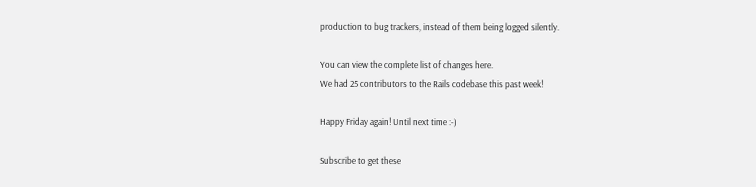production to bug trackers, instead of them being logged silently.

You can view the complete list of changes here.
We had 25 contributors to the Rails codebase this past week!

Happy Friday again! Until next time :-)

Subscribe to get these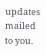updates mailed to you.